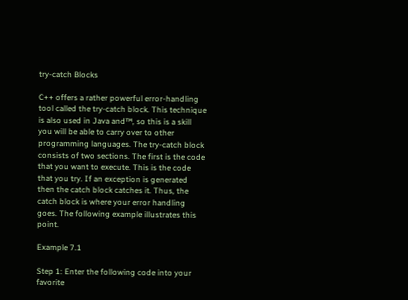try-catch Blocks

C++ offers a rather powerful error-handling tool called the try-catch block. This technique is also used in Java and™, so this is a skill you will be able to carry over to other programming languages. The try-catch block consists of two sections. The first is the code that you want to execute. This is the code that you try. If an exception is generated then the catch block catches it. Thus, the catch block is where your error handling goes. The following example illustrates this point.

Example 7.1

Step 1: Enter the following code into your favorite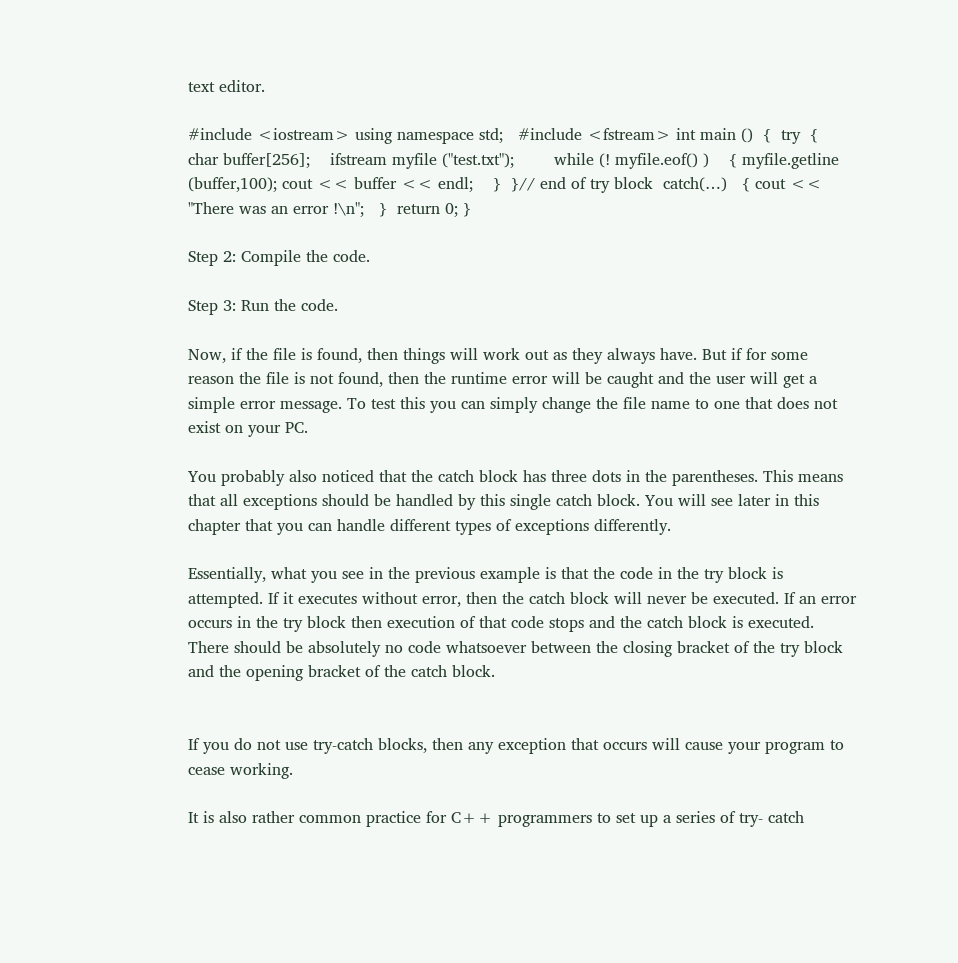text editor.

#include <iostream> using namespace std;   #include <fstream> int main ()  {  try  {    char buffer[256];    ifstream myfile ("test.txt");        while (! myfile.eof() )    { myfile.getline (buffer,100); cout << buffer << endl;    }  }// end of try block  catch(…)   { cout << "There was an error !\n";   }  return 0; }

Step 2: Compile the code.

Step 3: Run the code.

Now, if the file is found, then things will work out as they always have. But if for some reason the file is not found, then the runtime error will be caught and the user will get a simple error message. To test this you can simply change the file name to one that does not exist on your PC.

You probably also noticed that the catch block has three dots in the parentheses. This means that all exceptions should be handled by this single catch block. You will see later in this chapter that you can handle different types of exceptions differently.

Essentially, what you see in the previous example is that the code in the try block is attempted. If it executes without error, then the catch block will never be executed. If an error occurs in the try block then execution of that code stops and the catch block is executed. There should be absolutely no code whatsoever between the closing bracket of the try block and the opening bracket of the catch block.


If you do not use try-catch blocks, then any exception that occurs will cause your program to cease working.

It is also rather common practice for C++ programmers to set up a series of try- catch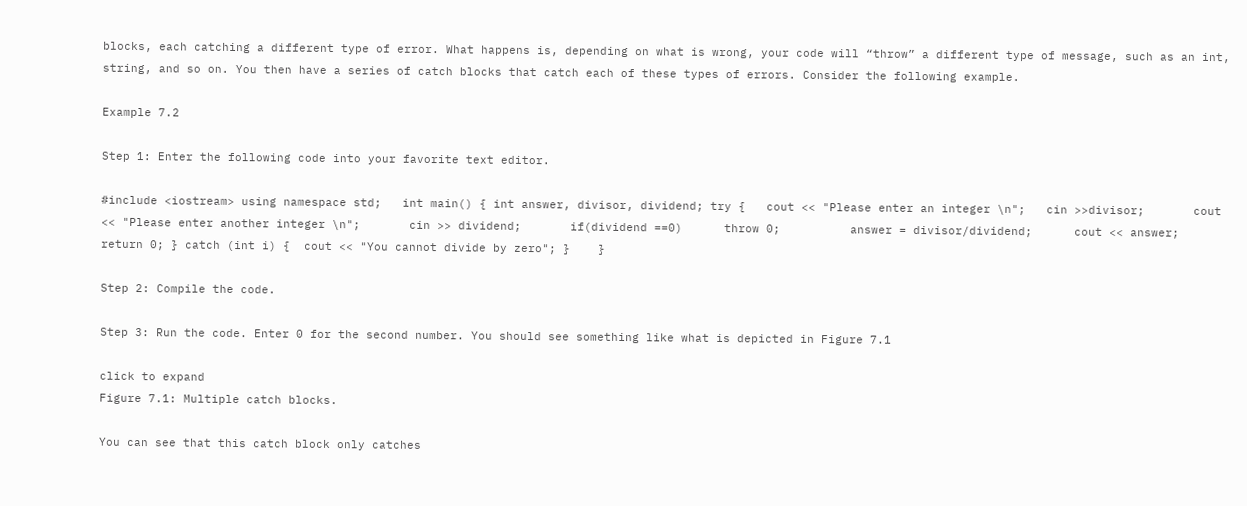blocks, each catching a different type of error. What happens is, depending on what is wrong, your code will “throw” a different type of message, such as an int, string, and so on. You then have a series of catch blocks that catch each of these types of errors. Consider the following example.

Example 7.2

Step 1: Enter the following code into your favorite text editor.

#include <iostream> using namespace std;   int main() { int answer, divisor, dividend; try {   cout << "Please enter an integer \n";   cin >>divisor;       cout << "Please enter another integer \n";       cin >> dividend;       if(dividend ==0)      throw 0;          answer = divisor/dividend;      cout << answer;      return 0; } catch (int i) {  cout << "You cannot divide by zero"; }    }

Step 2: Compile the code.

Step 3: Run the code. Enter 0 for the second number. You should see something like what is depicted in Figure 7.1

click to expand
Figure 7.1: Multiple catch blocks.

You can see that this catch block only catches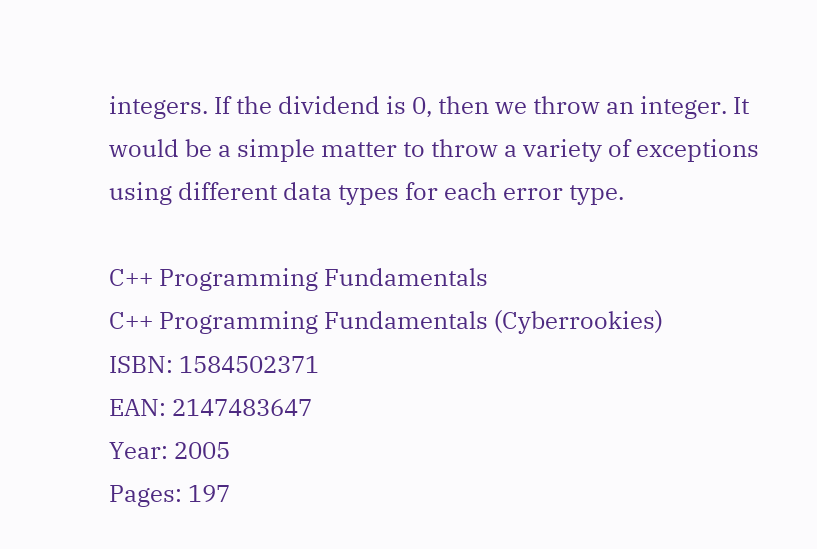integers. If the dividend is 0, then we throw an integer. It would be a simple matter to throw a variety of exceptions using different data types for each error type.

C++ Programming Fundamentals
C++ Programming Fundamentals (Cyberrookies)
ISBN: 1584502371
EAN: 2147483647
Year: 2005
Pages: 197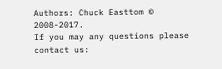Authors: Chuck Easttom © 2008-2017.
If you may any questions please contact us: